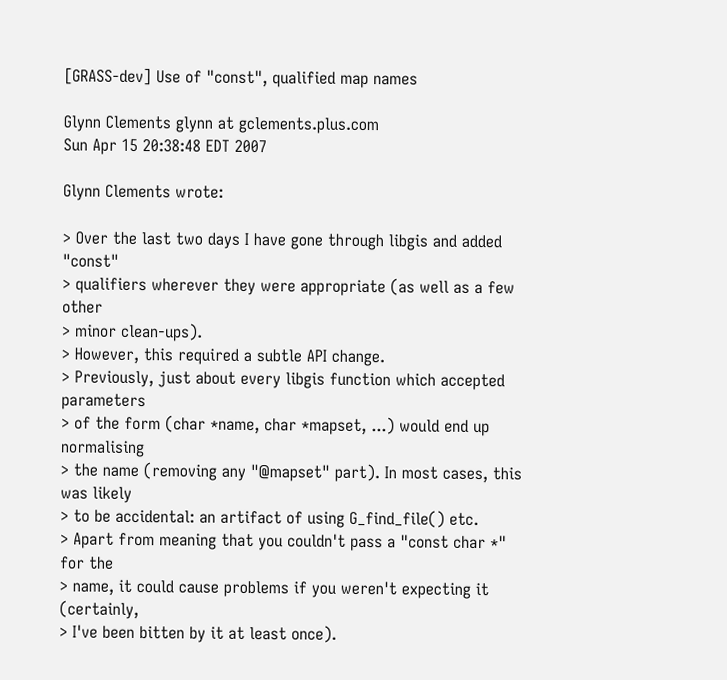[GRASS-dev] Use of "const", qualified map names

Glynn Clements glynn at gclements.plus.com
Sun Apr 15 20:38:48 EDT 2007

Glynn Clements wrote:

> Over the last two days I have gone through libgis and added "const"
> qualifiers wherever they were appropriate (as well as a few other
> minor clean-ups).
> However, this required a subtle API change.
> Previously, just about every libgis function which accepted parameters
> of the form (char *name, char *mapset, ...) would end up normalising
> the name (removing any "@mapset" part). In most cases, this was likely
> to be accidental: an artifact of using G_find_file() etc.
> Apart from meaning that you couldn't pass a "const char *" for the
> name, it could cause problems if you weren't expecting it (certainly,
> I've been bitten by it at least once).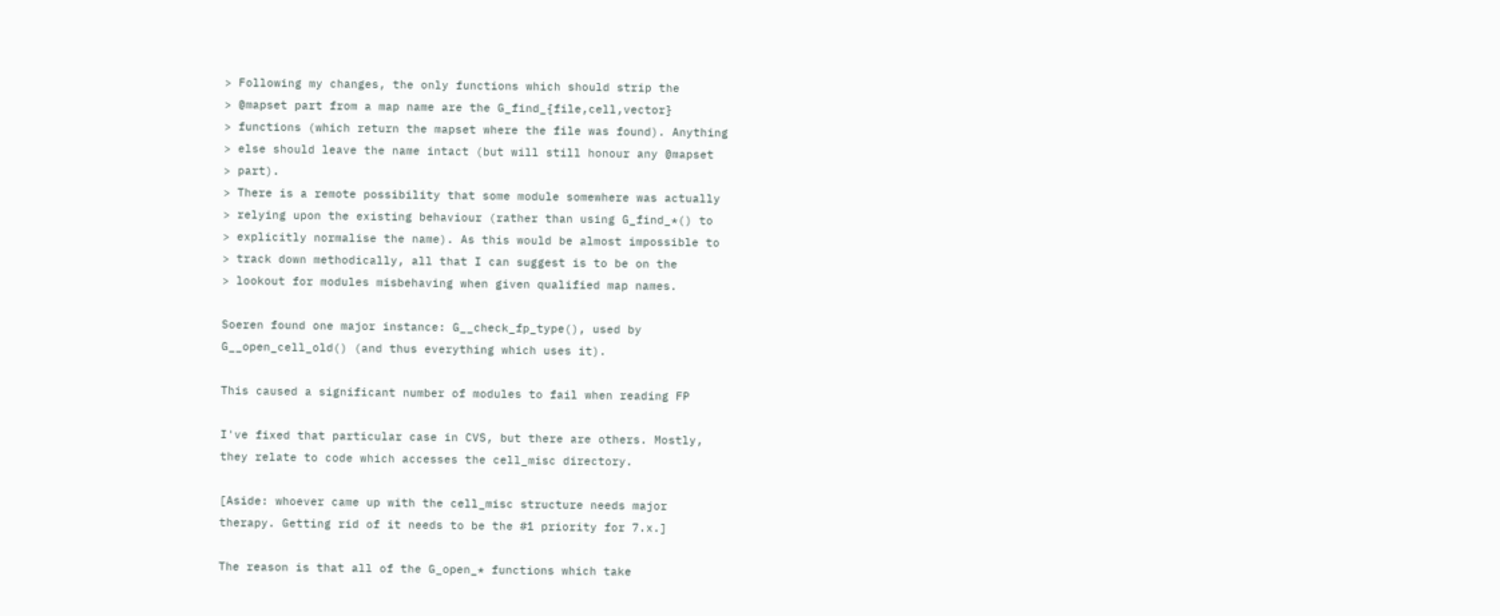> Following my changes, the only functions which should strip the
> @mapset part from a map name are the G_find_{file,cell,vector}
> functions (which return the mapset where the file was found). Anything
> else should leave the name intact (but will still honour any @mapset
> part).
> There is a remote possibility that some module somewhere was actually
> relying upon the existing behaviour (rather than using G_find_*() to
> explicitly normalise the name). As this would be almost impossible to
> track down methodically, all that I can suggest is to be on the
> lookout for modules misbehaving when given qualified map names.

Soeren found one major instance: G__check_fp_type(), used by
G__open_cell_old() (and thus everything which uses it).

This caused a significant number of modules to fail when reading FP

I've fixed that particular case in CVS, but there are others. Mostly,
they relate to code which accesses the cell_misc directory.

[Aside: whoever came up with the cell_misc structure needs major
therapy. Getting rid of it needs to be the #1 priority for 7.x.]

The reason is that all of the G_open_* functions which take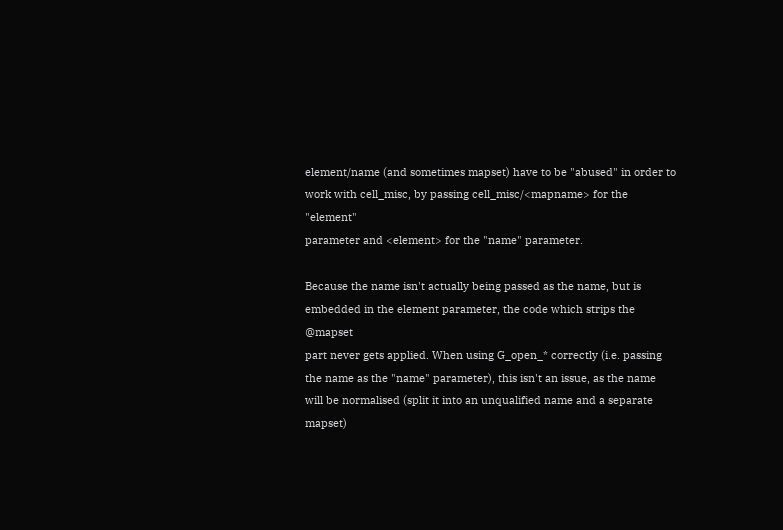element/name (and sometimes mapset) have to be "abused" in order to
work with cell_misc, by passing cell_misc/<mapname> for the "element"
parameter and <element> for the "name" parameter.

Because the name isn't actually being passed as the name, but is
embedded in the element parameter, the code which strips the @mapset
part never gets applied. When using G_open_* correctly (i.e. passing
the name as the "name" parameter), this isn't an issue, as the name
will be normalised (split it into an unqualified name and a separate
mapset)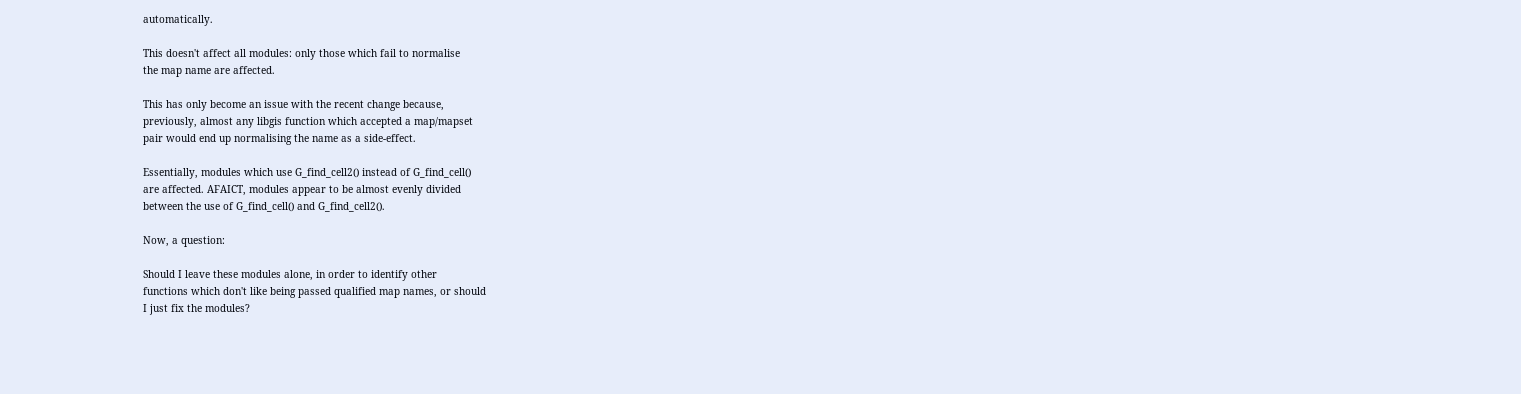automatically.

This doesn't affect all modules: only those which fail to normalise
the map name are affected.

This has only become an issue with the recent change because,
previously, almost any libgis function which accepted a map/mapset
pair would end up normalising the name as a side-effect.

Essentially, modules which use G_find_cell2() instead of G_find_cell()
are affected. AFAICT, modules appear to be almost evenly divided
between the use of G_find_cell() and G_find_cell2().

Now, a question:

Should I leave these modules alone, in order to identify other
functions which don't like being passed qualified map names, or should
I just fix the modules?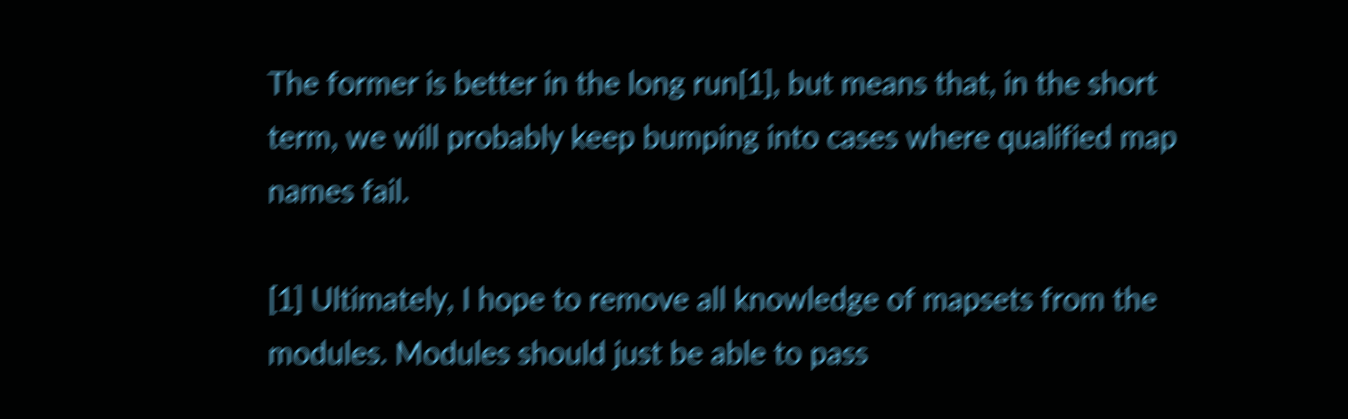The former is better in the long run[1], but means that, in the short
term, we will probably keep bumping into cases where qualified map
names fail.

[1] Ultimately, I hope to remove all knowledge of mapsets from the
modules. Modules should just be able to pass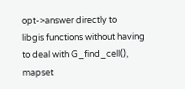opt->answer directly to
libgis functions without having to deal with G_find_cell(), mapset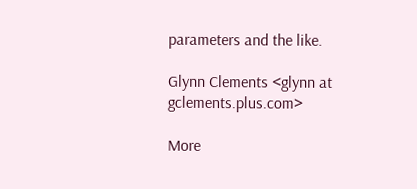parameters and the like.

Glynn Clements <glynn at gclements.plus.com>

More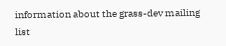information about the grass-dev mailing list